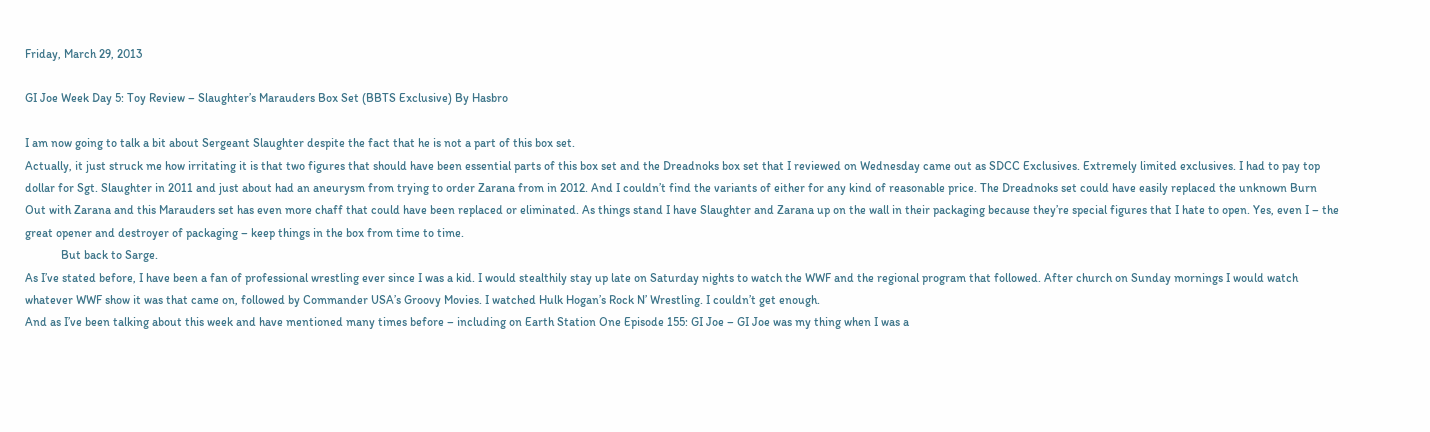Friday, March 29, 2013

GI Joe Week Day 5: Toy Review – Slaughter’s Marauders Box Set (BBTS Exclusive) By Hasbro

I am now going to talk a bit about Sergeant Slaughter despite the fact that he is not a part of this box set.
Actually, it just struck me how irritating it is that two figures that should have been essential parts of this box set and the Dreadnoks box set that I reviewed on Wednesday came out as SDCC Exclusives. Extremely limited exclusives. I had to pay top dollar for Sgt. Slaughter in 2011 and just about had an aneurysm from trying to order Zarana from in 2012. And I couldn’t find the variants of either for any kind of reasonable price. The Dreadnoks set could have easily replaced the unknown Burn Out with Zarana and this Marauders set has even more chaff that could have been replaced or eliminated. As things stand I have Slaughter and Zarana up on the wall in their packaging because they’re special figures that I hate to open. Yes, even I – the great opener and destroyer of packaging – keep things in the box from time to time.
            But back to Sarge.
As I’ve stated before, I have been a fan of professional wrestling ever since I was a kid. I would stealthily stay up late on Saturday nights to watch the WWF and the regional program that followed. After church on Sunday mornings I would watch whatever WWF show it was that came on, followed by Commander USA’s Groovy Movies. I watched Hulk Hogan’s Rock N’ Wrestling. I couldn’t get enough.
And as I’ve been talking about this week and have mentioned many times before – including on Earth Station One Episode 155: GI Joe – GI Joe was my thing when I was a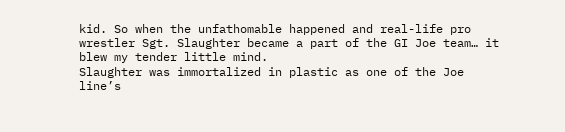kid. So when the unfathomable happened and real-life pro wrestler Sgt. Slaughter became a part of the GI Joe team… it blew my tender little mind.
Slaughter was immortalized in plastic as one of the Joe line’s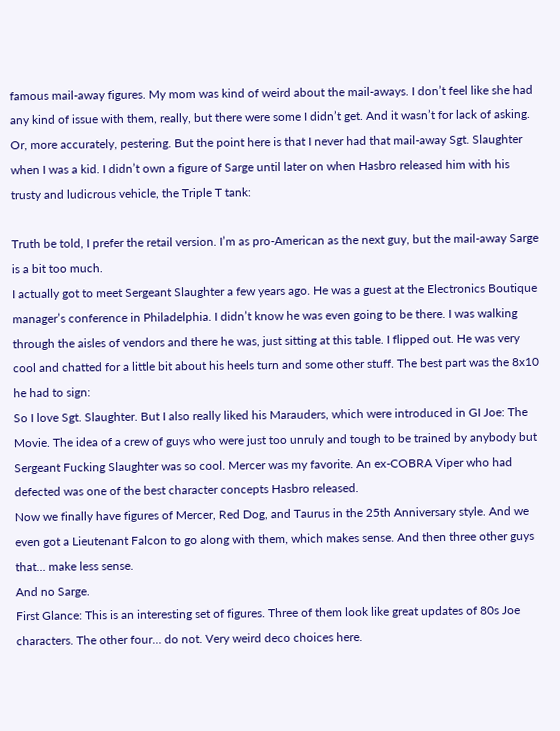famous mail-away figures. My mom was kind of weird about the mail-aways. I don’t feel like she had any kind of issue with them, really, but there were some I didn’t get. And it wasn’t for lack of asking. Or, more accurately, pestering. But the point here is that I never had that mail-away Sgt. Slaughter when I was a kid. I didn’t own a figure of Sarge until later on when Hasbro released him with his trusty and ludicrous vehicle, the Triple T tank:

Truth be told, I prefer the retail version. I’m as pro-American as the next guy, but the mail-away Sarge is a bit too much.
I actually got to meet Sergeant Slaughter a few years ago. He was a guest at the Electronics Boutique manager’s conference in Philadelphia. I didn’t know he was even going to be there. I was walking through the aisles of vendors and there he was, just sitting at this table. I flipped out. He was very cool and chatted for a little bit about his heels turn and some other stuff. The best part was the 8x10 he had to sign:
So I love Sgt. Slaughter. But I also really liked his Marauders, which were introduced in GI Joe: The Movie. The idea of a crew of guys who were just too unruly and tough to be trained by anybody but Sergeant Fucking Slaughter was so cool. Mercer was my favorite. An ex-COBRA Viper who had defected was one of the best character concepts Hasbro released.
Now we finally have figures of Mercer, Red Dog, and Taurus in the 25th Anniversary style. And we even got a Lieutenant Falcon to go along with them, which makes sense. And then three other guys that… make less sense.
And no Sarge.
First Glance: This is an interesting set of figures. Three of them look like great updates of 80s Joe characters. The other four… do not. Very weird deco choices here.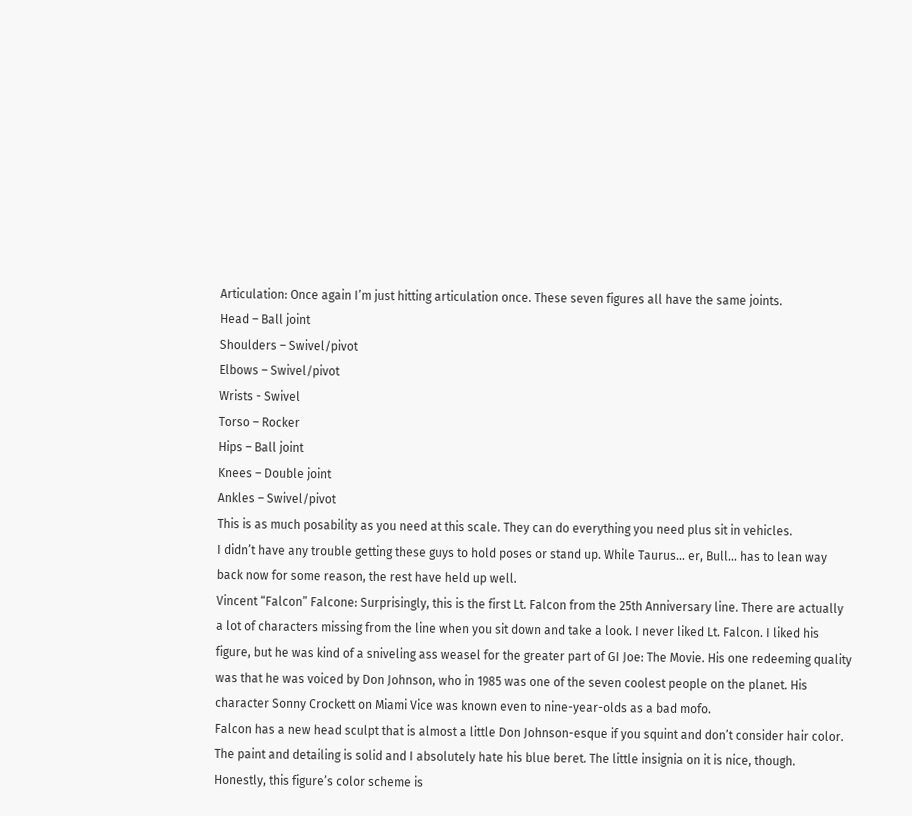Articulation: Once again I’m just hitting articulation once. These seven figures all have the same joints.
Head – Ball joint
Shoulders – Swivel/pivot
Elbows – Swivel/pivot
Wrists - Swivel
Torso – Rocker
Hips – Ball joint
Knees – Double joint
Ankles – Swivel/pivot
This is as much posability as you need at this scale. They can do everything you need plus sit in vehicles.
I didn’t have any trouble getting these guys to hold poses or stand up. While Taurus… er, Bull… has to lean way back now for some reason, the rest have held up well.
Vincent “Falcon” Falcone: Surprisingly, this is the first Lt. Falcon from the 25th Anniversary line. There are actually a lot of characters missing from the line when you sit down and take a look. I never liked Lt. Falcon. I liked his figure, but he was kind of a sniveling ass weasel for the greater part of GI Joe: The Movie. His one redeeming quality was that he was voiced by Don Johnson, who in 1985 was one of the seven coolest people on the planet. His character Sonny Crockett on Miami Vice was known even to nine-year-olds as a bad mofo.
Falcon has a new head sculpt that is almost a little Don Johnson-esque if you squint and don’t consider hair color. The paint and detailing is solid and I absolutely hate his blue beret. The little insignia on it is nice, though.
Honestly, this figure’s color scheme is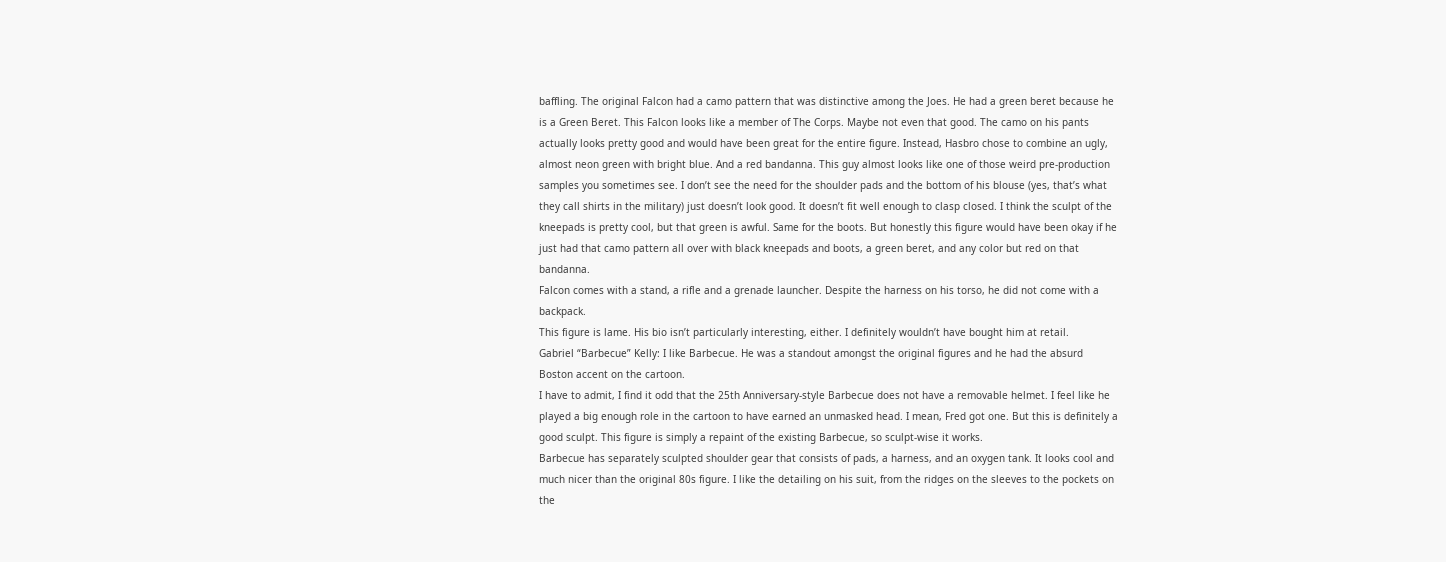baffling. The original Falcon had a camo pattern that was distinctive among the Joes. He had a green beret because he is a Green Beret. This Falcon looks like a member of The Corps. Maybe not even that good. The camo on his pants actually looks pretty good and would have been great for the entire figure. Instead, Hasbro chose to combine an ugly, almost neon green with bright blue. And a red bandanna. This guy almost looks like one of those weird pre-production samples you sometimes see. I don’t see the need for the shoulder pads and the bottom of his blouse (yes, that’s what they call shirts in the military) just doesn’t look good. It doesn’t fit well enough to clasp closed. I think the sculpt of the kneepads is pretty cool, but that green is awful. Same for the boots. But honestly this figure would have been okay if he just had that camo pattern all over with black kneepads and boots, a green beret, and any color but red on that bandanna.
Falcon comes with a stand, a rifle and a grenade launcher. Despite the harness on his torso, he did not come with a backpack.
This figure is lame. His bio isn’t particularly interesting, either. I definitely wouldn’t have bought him at retail.
Gabriel “Barbecue” Kelly: I like Barbecue. He was a standout amongst the original figures and he had the absurd Boston accent on the cartoon.
I have to admit, I find it odd that the 25th Anniversary-style Barbecue does not have a removable helmet. I feel like he played a big enough role in the cartoon to have earned an unmasked head. I mean, Fred got one. But this is definitely a good sculpt. This figure is simply a repaint of the existing Barbecue, so sculpt-wise it works.
Barbecue has separately sculpted shoulder gear that consists of pads, a harness, and an oxygen tank. It looks cool and much nicer than the original 80s figure. I like the detailing on his suit, from the ridges on the sleeves to the pockets on the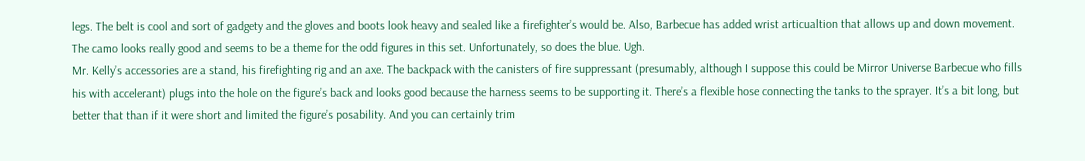legs. The belt is cool and sort of gadgety and the gloves and boots look heavy and sealed like a firefighter’s would be. Also, Barbecue has added wrist articualtion that allows up and down movement. The camo looks really good and seems to be a theme for the odd figures in this set. Unfortunately, so does the blue. Ugh.
Mr. Kelly’s accessories are a stand, his firefighting rig and an axe. The backpack with the canisters of fire suppressant (presumably, although I suppose this could be Mirror Universe Barbecue who fills his with accelerant) plugs into the hole on the figure’s back and looks good because the harness seems to be supporting it. There’s a flexible hose connecting the tanks to the sprayer. It’s a bit long, but better that than if it were short and limited the figure’s posability. And you can certainly trim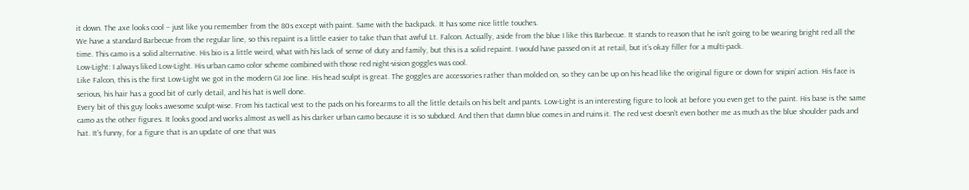it down. The axe looks cool – just like you remember from the 80s except with paint. Same with the backpack. It has some nice little touches.
We have a standard Barbecue from the regular line, so this repaint is a little easier to take than that awful Lt. Falcon. Actually, aside from the blue I like this Barbecue. It stands to reason that he isn’t going to be wearing bright red all the time. This camo is a solid alternative. His bio is a little weird, what with his lack of sense of duty and family, but this is a solid repaint. I would have passed on it at retail, but it’s okay filler for a multi-pack.
Low-Light: I always liked Low-Light. His urban camo color scheme combined with those red night-vision goggles was cool.
Like Falcon, this is the first Low-Light we got in the modern GI Joe line. His head sculpt is great. The goggles are accessories rather than molded on, so they can be up on his head like the original figure or down for snipin’ action. His face is serious, his hair has a good bit of curly detail, and his hat is well done.
Every bit of this guy looks awesome sculpt-wise. From his tactical vest to the pads on his forearms to all the little details on his belt and pants. Low-Light is an interesting figure to look at before you even get to the paint. His base is the same camo as the other figures. It looks good and works almost as well as his darker urban camo because it is so subdued. And then that damn blue comes in and ruins it. The red vest doesn’t even bother me as much as the blue shoulder pads and hat. It’s funny, for a figure that is an update of one that was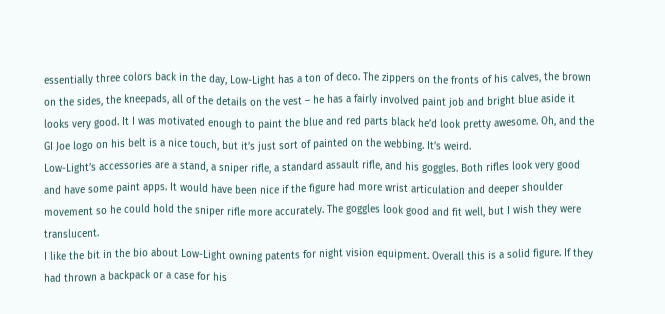essentially three colors back in the day, Low-Light has a ton of deco. The zippers on the fronts of his calves, the brown on the sides, the kneepads, all of the details on the vest – he has a fairly involved paint job and bright blue aside it looks very good. It I was motivated enough to paint the blue and red parts black he’d look pretty awesome. Oh, and the GI Joe logo on his belt is a nice touch, but it’s just sort of painted on the webbing. It’s weird.
Low-Light’s accessories are a stand, a sniper rifle, a standard assault rifle, and his goggles. Both rifles look very good and have some paint apps. It would have been nice if the figure had more wrist articulation and deeper shoulder movement so he could hold the sniper rifle more accurately. The goggles look good and fit well, but I wish they were translucent.
I like the bit in the bio about Low-Light owning patents for night vision equipment. Overall this is a solid figure. If they had thrown a backpack or a case for his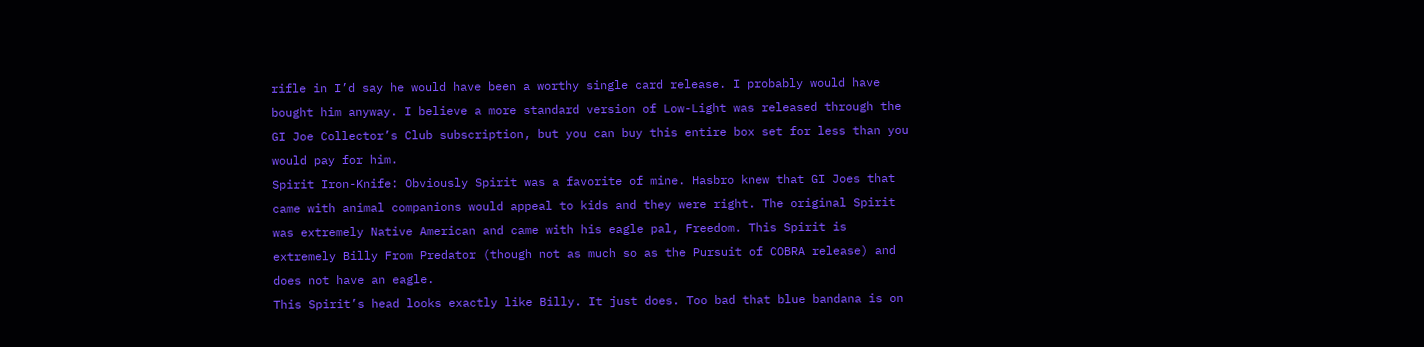rifle in I’d say he would have been a worthy single card release. I probably would have bought him anyway. I believe a more standard version of Low-Light was released through the GI Joe Collector’s Club subscription, but you can buy this entire box set for less than you would pay for him.
Spirit Iron-Knife: Obviously Spirit was a favorite of mine. Hasbro knew that GI Joes that came with animal companions would appeal to kids and they were right. The original Spirit was extremely Native American and came with his eagle pal, Freedom. This Spirit is extremely Billy From Predator (though not as much so as the Pursuit of COBRA release) and does not have an eagle.
This Spirit’s head looks exactly like Billy. It just does. Too bad that blue bandana is on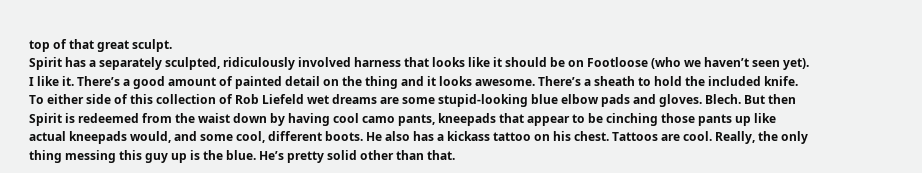top of that great sculpt.
Spirit has a separately sculpted, ridiculously involved harness that looks like it should be on Footloose (who we haven’t seen yet). I like it. There’s a good amount of painted detail on the thing and it looks awesome. There’s a sheath to hold the included knife. To either side of this collection of Rob Liefeld wet dreams are some stupid-looking blue elbow pads and gloves. Blech. But then Spirit is redeemed from the waist down by having cool camo pants, kneepads that appear to be cinching those pants up like actual kneepads would, and some cool, different boots. He also has a kickass tattoo on his chest. Tattoos are cool. Really, the only thing messing this guy up is the blue. He’s pretty solid other than that.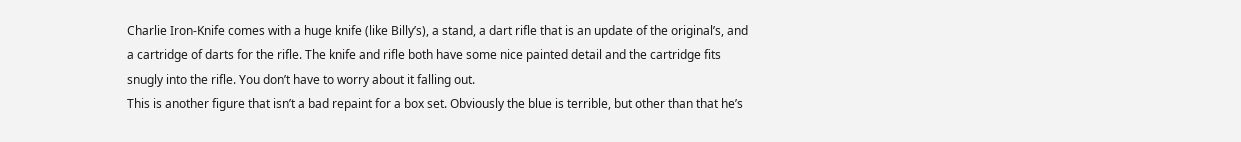Charlie Iron-Knife comes with a huge knife (like Billy’s), a stand, a dart rifle that is an update of the original’s, and a cartridge of darts for the rifle. The knife and rifle both have some nice painted detail and the cartridge fits snugly into the rifle. You don’t have to worry about it falling out.
This is another figure that isn’t a bad repaint for a box set. Obviously the blue is terrible, but other than that he’s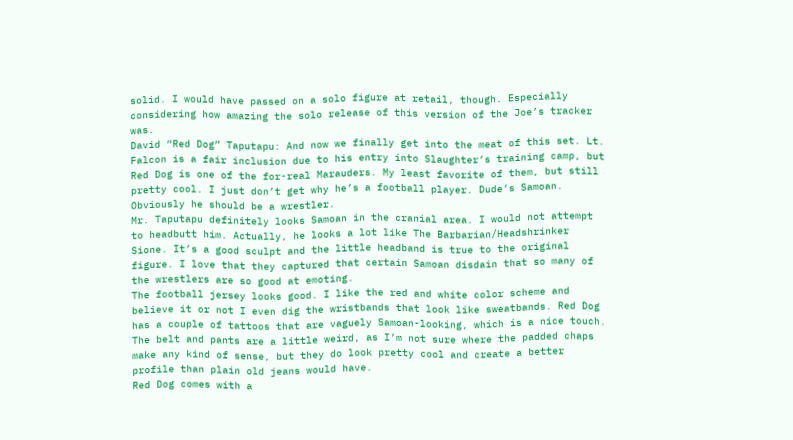solid. I would have passed on a solo figure at retail, though. Especially considering how amazing the solo release of this version of the Joe’s tracker was.
David “Red Dog” Taputapu: And now we finally get into the meat of this set. Lt. Falcon is a fair inclusion due to his entry into Slaughter’s training camp, but Red Dog is one of the for-real Marauders. My least favorite of them, but still pretty cool. I just don’t get why he’s a football player. Dude’s Samoan. Obviously he should be a wrestler.
Mr. Taputapu definitely looks Samoan in the cranial area. I would not attempt to headbutt him. Actually, he looks a lot like The Barbarian/Headshrinker Sione. It’s a good sculpt and the little headband is true to the original figure. I love that they captured that certain Samoan disdain that so many of the wrestlers are so good at emoting.
The football jersey looks good. I like the red and white color scheme and believe it or not I even dig the wristbands that look like sweatbands. Red Dog has a couple of tattoos that are vaguely Samoan-looking, which is a nice touch. The belt and pants are a little weird, as I’m not sure where the padded chaps make any kind of sense, but they do look pretty cool and create a better profile than plain old jeans would have.
Red Dog comes with a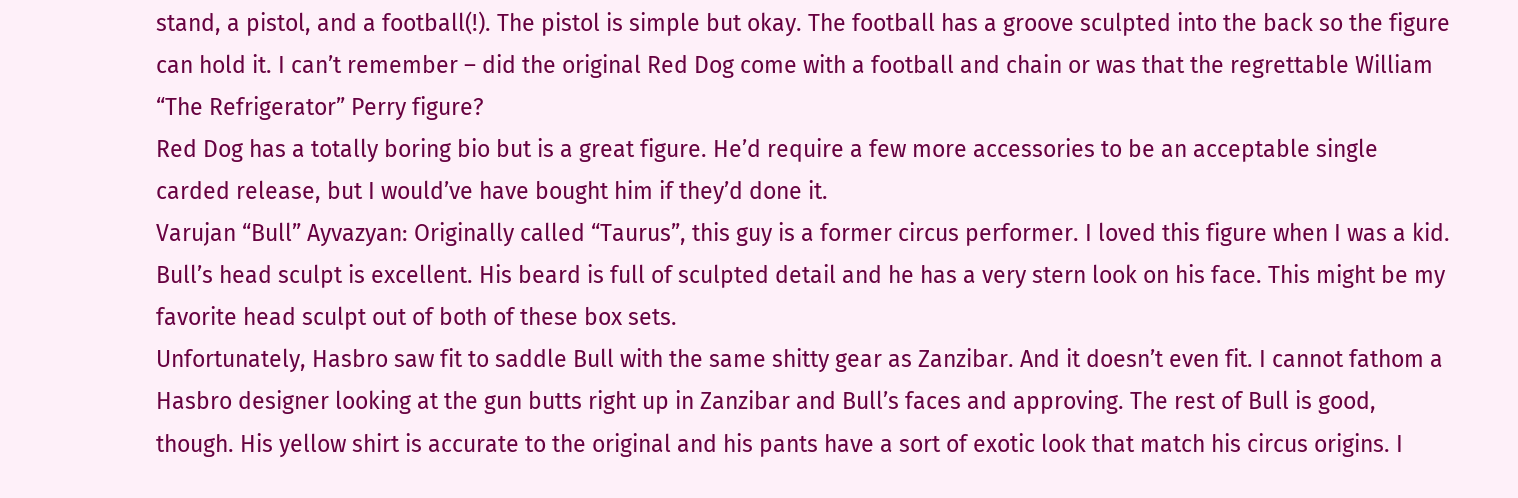stand, a pistol, and a football(!). The pistol is simple but okay. The football has a groove sculpted into the back so the figure can hold it. I can’t remember – did the original Red Dog come with a football and chain or was that the regrettable William “The Refrigerator” Perry figure?
Red Dog has a totally boring bio but is a great figure. He’d require a few more accessories to be an acceptable single carded release, but I would’ve have bought him if they’d done it.
Varujan “Bull” Ayvazyan: Originally called “Taurus”, this guy is a former circus performer. I loved this figure when I was a kid.
Bull’s head sculpt is excellent. His beard is full of sculpted detail and he has a very stern look on his face. This might be my favorite head sculpt out of both of these box sets.
Unfortunately, Hasbro saw fit to saddle Bull with the same shitty gear as Zanzibar. And it doesn’t even fit. I cannot fathom a Hasbro designer looking at the gun butts right up in Zanzibar and Bull’s faces and approving. The rest of Bull is good, though. His yellow shirt is accurate to the original and his pants have a sort of exotic look that match his circus origins. I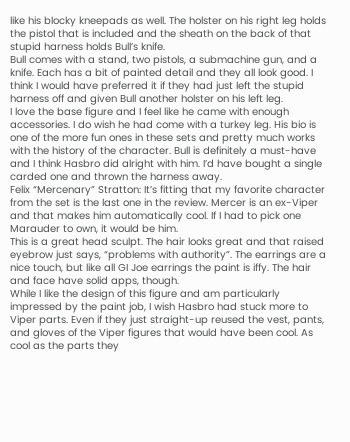like his blocky kneepads as well. The holster on his right leg holds the pistol that is included and the sheath on the back of that stupid harness holds Bull’s knife.
Bull comes with a stand, two pistols, a submachine gun, and a knife. Each has a bit of painted detail and they all look good. I think I would have preferred it if they had just left the stupid harness off and given Bull another holster on his left leg.
I love the base figure and I feel like he came with enough accessories. I do wish he had come with a turkey leg. His bio is one of the more fun ones in these sets and pretty much works with the history of the character. Bull is definitely a must-have and I think Hasbro did alright with him. I’d have bought a single carded one and thrown the harness away.
Felix “Mercenary” Stratton: It’s fitting that my favorite character from the set is the last one in the review. Mercer is an ex-Viper and that makes him automatically cool. If I had to pick one Marauder to own, it would be him.
This is a great head sculpt. The hair looks great and that raised eyebrow just says, “problems with authority”. The earrings are a nice touch, but like all GI Joe earrings the paint is iffy. The hair and face have solid apps, though.
While I like the design of this figure and am particularly impressed by the paint job, I wish Hasbro had stuck more to Viper parts. Even if they just straight-up reused the vest, pants, and gloves of the Viper figures that would have been cool. As cool as the parts they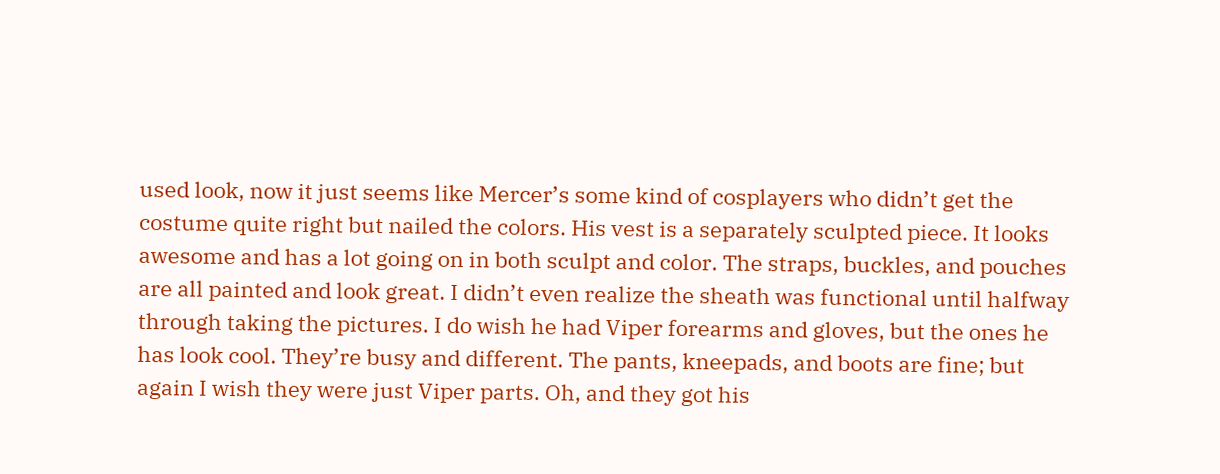used look, now it just seems like Mercer’s some kind of cosplayers who didn’t get the costume quite right but nailed the colors. His vest is a separately sculpted piece. It looks awesome and has a lot going on in both sculpt and color. The straps, buckles, and pouches are all painted and look great. I didn’t even realize the sheath was functional until halfway through taking the pictures. I do wish he had Viper forearms and gloves, but the ones he has look cool. They’re busy and different. The pants, kneepads, and boots are fine; but again I wish they were just Viper parts. Oh, and they got his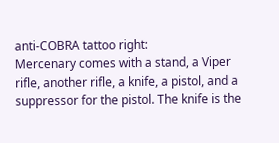anti-COBRA tattoo right:
Mercenary comes with a stand, a Viper rifle, another rifle, a knife, a pistol, and a suppressor for the pistol. The knife is the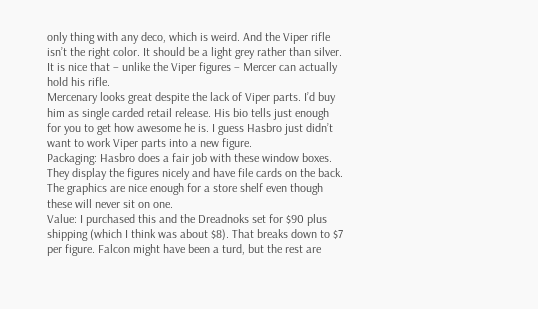only thing with any deco, which is weird. And the Viper rifle isn’t the right color. It should be a light grey rather than silver. It is nice that – unlike the Viper figures – Mercer can actually hold his rifle.
Mercenary looks great despite the lack of Viper parts. I’d buy him as single carded retail release. His bio tells just enough for you to get how awesome he is. I guess Hasbro just didn’t want to work Viper parts into a new figure.
Packaging: Hasbro does a fair job with these window boxes. They display the figures nicely and have file cards on the back. The graphics are nice enough for a store shelf even though these will never sit on one.
Value: I purchased this and the Dreadnoks set for $90 plus shipping (which I think was about $8). That breaks down to $7 per figure. Falcon might have been a turd, but the rest are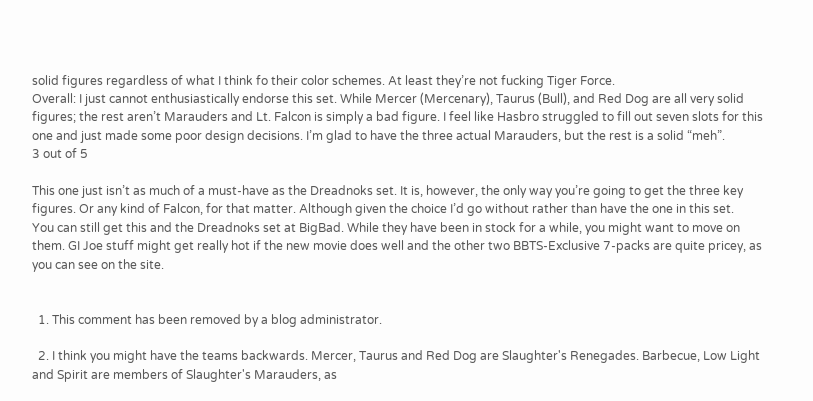solid figures regardless of what I think fo their color schemes. At least they’re not fucking Tiger Force.
Overall: I just cannot enthusiastically endorse this set. While Mercer (Mercenary), Taurus (Bull), and Red Dog are all very solid figures; the rest aren’t Marauders and Lt. Falcon is simply a bad figure. I feel like Hasbro struggled to fill out seven slots for this one and just made some poor design decisions. I’m glad to have the three actual Marauders, but the rest is a solid “meh”.
3 out of 5

This one just isn’t as much of a must-have as the Dreadnoks set. It is, however, the only way you’re going to get the three key figures. Or any kind of Falcon, for that matter. Although given the choice I’d go without rather than have the one in this set.
You can still get this and the Dreadnoks set at BigBad. While they have been in stock for a while, you might want to move on them. GI Joe stuff might get really hot if the new movie does well and the other two BBTS-Exclusive 7-packs are quite pricey, as you can see on the site.


  1. This comment has been removed by a blog administrator.

  2. I think you might have the teams backwards. Mercer, Taurus and Red Dog are Slaughter's Renegades. Barbecue, Low Light and Spirit are members of Slaughter's Marauders, as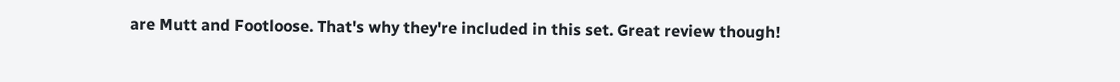are Mutt and Footloose. That's why they're included in this set. Great review though!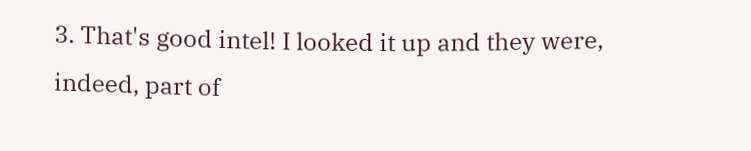3. That's good intel! I looked it up and they were, indeed, part of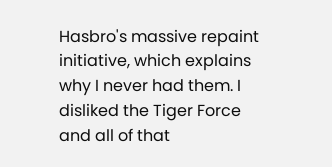Hasbro's massive repaint initiative, which explains why I never had them. I disliked the Tiger Force and all of that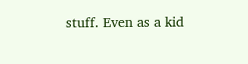stuff. Even as a kid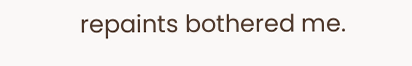repaints bothered me.